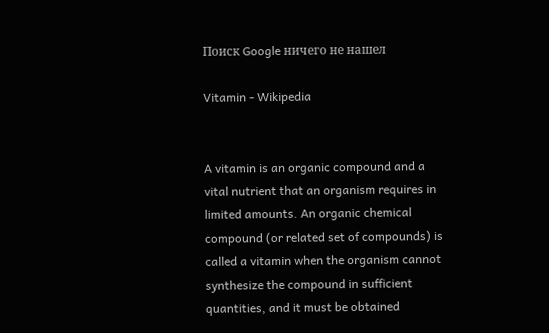Поиск Google ничего не нашел

Vitamin - Wikipedia


A vitamin is an organic compound and a vital nutrient that an organism requires in limited amounts. An organic chemical compound (or related set of compounds) is called a vitamin when the organism cannot synthesize the compound in sufficient quantities, and it must be obtained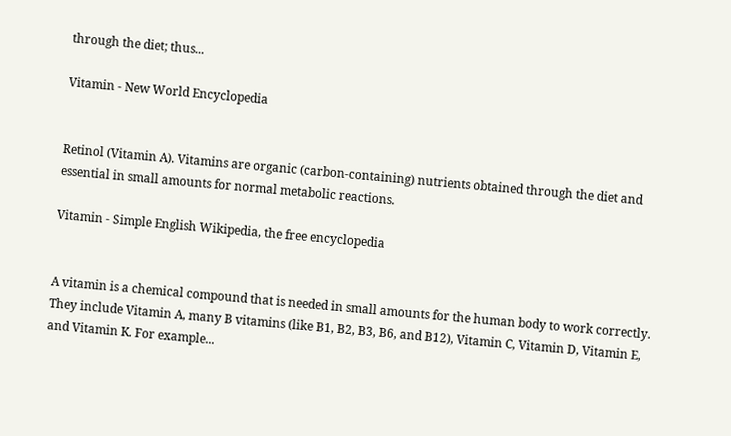through the diet; thus...

Vitamin - New World Encyclopedia


Retinol (Vitamin A). Vitamins are organic (carbon-containing) nutrients obtained through the diet and essential in small amounts for normal metabolic reactions.

Vitamin - Simple English Wikipedia, the free encyclopedia


A vitamin is a chemical compound that is needed in small amounts for the human body to work correctly. They include Vitamin A, many B vitamins (like B1, B2, B3, B6, and B12), Vitamin C, Vitamin D, Vitamin E, and Vitamin K. For example...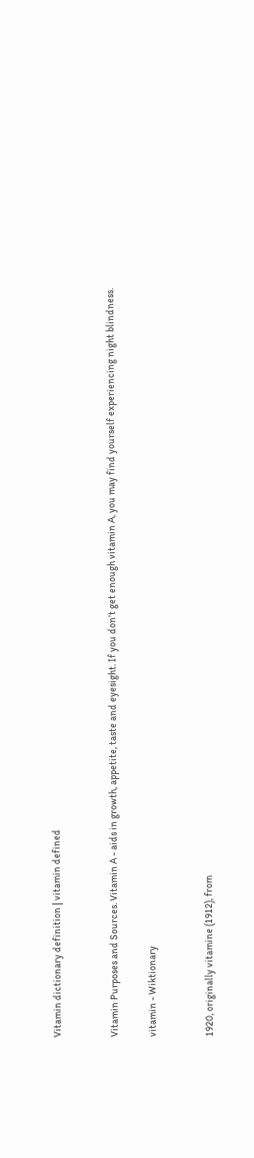Vitamin dictionary definition | vitamin defined


Vitamin Purposes and Sources. Vitamin A - aids in growth, appetite, taste and eyesight. If you don’t get enough vitamin A, you may find yourself experiencing night blindness.

vitamin - Wiktionary


1920, originally vitamine (1912), from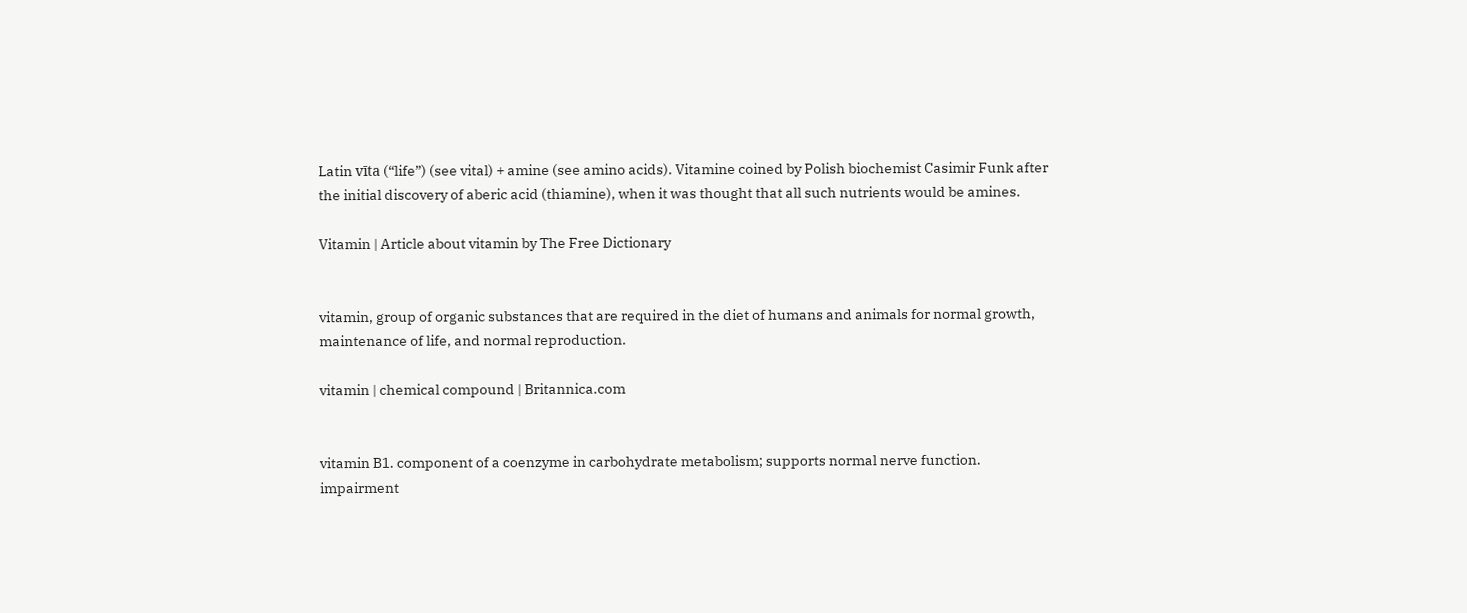Latin vīta (“life”) (see vital) + amine (see amino acids). Vitamine coined by Polish biochemist Casimir Funk after the initial discovery of aberic acid (thiamine), when it was thought that all such nutrients would be amines.

Vitamin | Article about vitamin by The Free Dictionary


vitamin, group of organic substances that are required in the diet of humans and animals for normal growth, maintenance of life, and normal reproduction.

vitamin | chemical compound | Britannica.com


vitamin B1. component of a coenzyme in carbohydrate metabolism; supports normal nerve function. impairment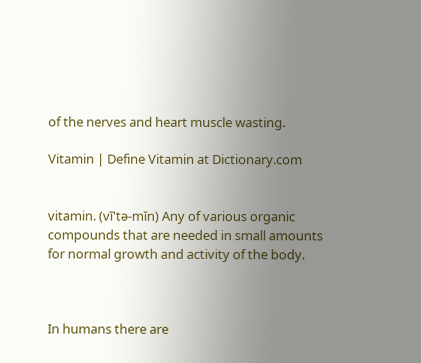of the nerves and heart muscle wasting.

Vitamin | Define Vitamin at Dictionary.com


vitamin. (vī'tə-mĭn) Any of various organic compounds that are needed in small amounts for normal growth and activity of the body.



In humans there are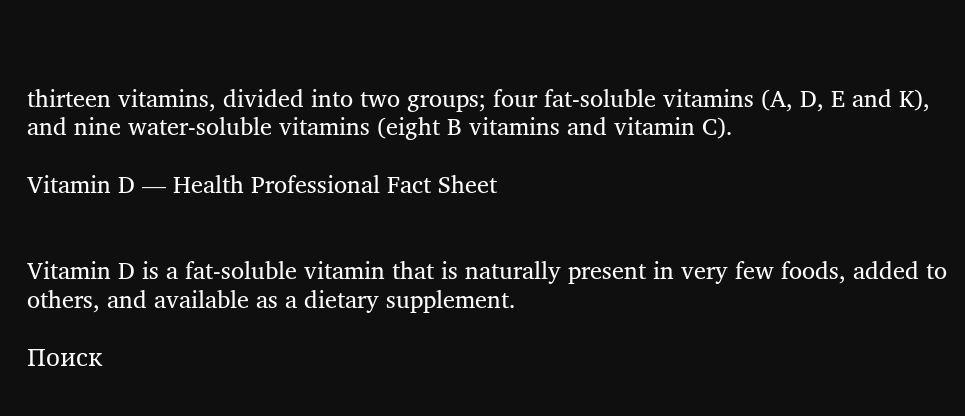thirteen vitamins, divided into two groups; four fat-soluble vitamins (A, D, E and K), and nine water-soluble vitamins (eight B vitamins and vitamin C).

Vitamin D — Health Professional Fact Sheet


Vitamin D is a fat-soluble vitamin that is naturally present in very few foods, added to others, and available as a dietary supplement.

Поиск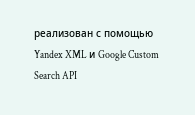реализован с помощью Yandex XML и Google Custom Search API